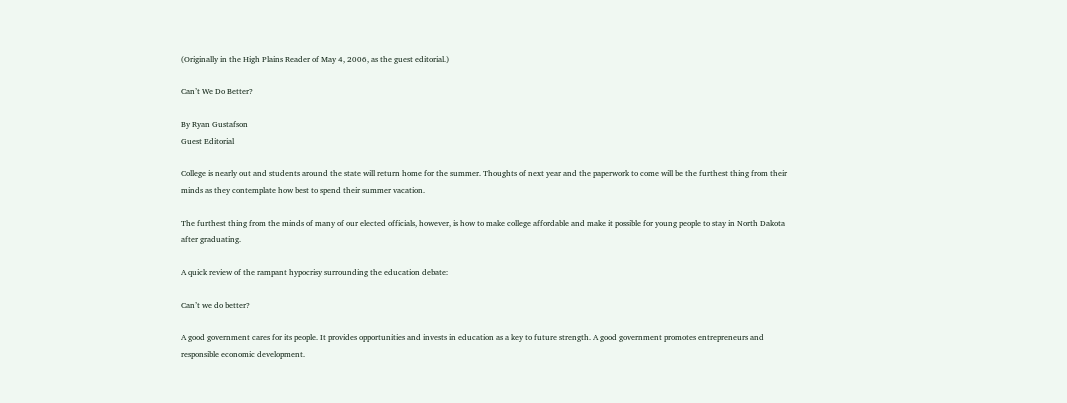(Originally in the High Plains Reader of May 4, 2006, as the guest editorial.)

Can’t We Do Better?

By Ryan Gustafson
Guest Editorial

College is nearly out and students around the state will return home for the summer. Thoughts of next year and the paperwork to come will be the furthest thing from their minds as they contemplate how best to spend their summer vacation.

The furthest thing from the minds of many of our elected officials, however, is how to make college affordable and make it possible for young people to stay in North Dakota after graduating.

A quick review of the rampant hypocrisy surrounding the education debate:

Can’t we do better?

A good government cares for its people. It provides opportunities and invests in education as a key to future strength. A good government promotes entrepreneurs and responsible economic development.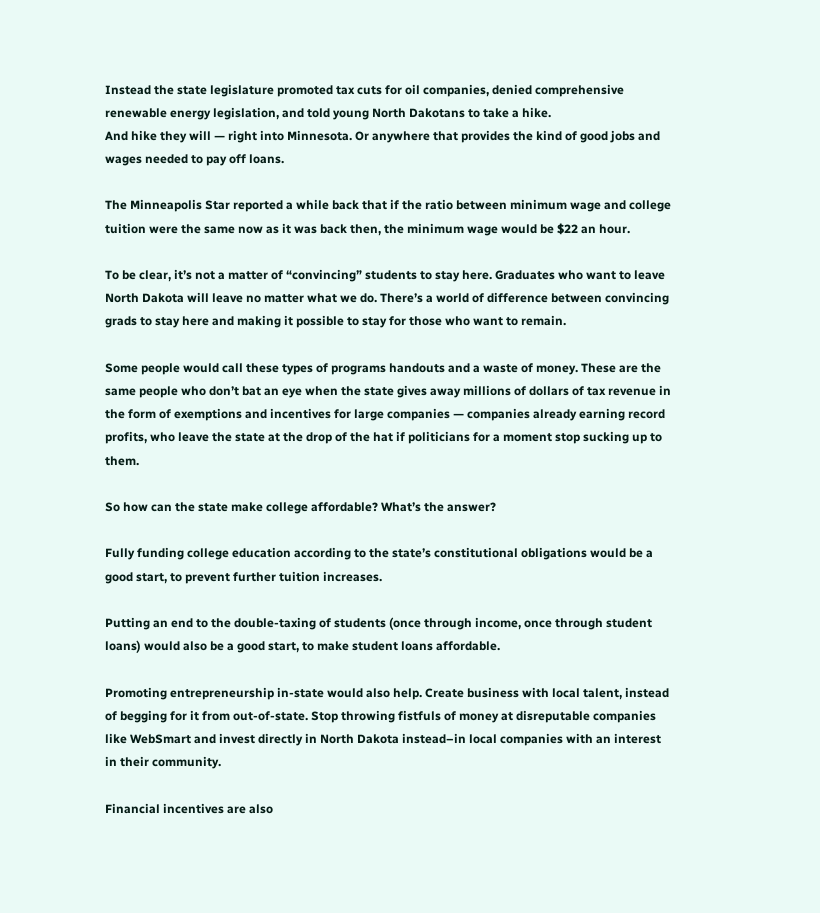Instead the state legislature promoted tax cuts for oil companies, denied comprehensive renewable energy legislation, and told young North Dakotans to take a hike.
And hike they will — right into Minnesota. Or anywhere that provides the kind of good jobs and wages needed to pay off loans.

The Minneapolis Star reported a while back that if the ratio between minimum wage and college tuition were the same now as it was back then, the minimum wage would be $22 an hour.

To be clear, it’s not a matter of “convincing” students to stay here. Graduates who want to leave North Dakota will leave no matter what we do. There’s a world of difference between convincing grads to stay here and making it possible to stay for those who want to remain.

Some people would call these types of programs handouts and a waste of money. These are the same people who don’t bat an eye when the state gives away millions of dollars of tax revenue in the form of exemptions and incentives for large companies — companies already earning record profits, who leave the state at the drop of the hat if politicians for a moment stop sucking up to them.

So how can the state make college affordable? What’s the answer?

Fully funding college education according to the state’s constitutional obligations would be a good start, to prevent further tuition increases.

Putting an end to the double-taxing of students (once through income, once through student loans) would also be a good start, to make student loans affordable.

Promoting entrepreneurship in-state would also help. Create business with local talent, instead of begging for it from out-of-state. Stop throwing fistfuls of money at disreputable companies like WebSmart and invest directly in North Dakota instead–in local companies with an interest in their community.

Financial incentives are also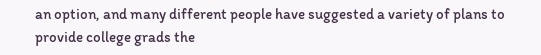an option, and many different people have suggested a variety of plans to provide college grads the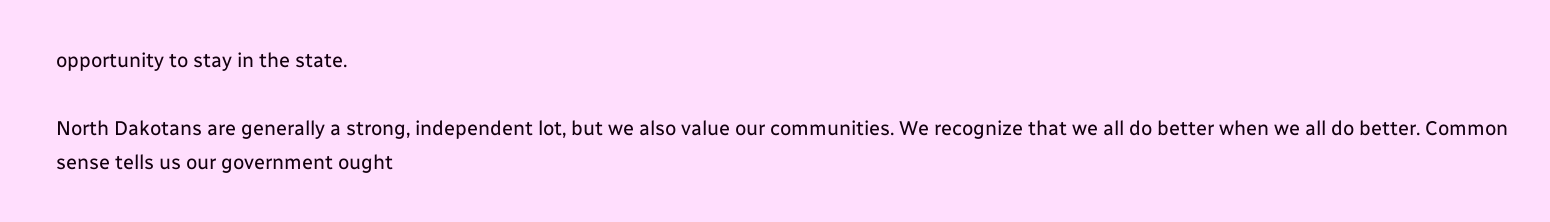opportunity to stay in the state.

North Dakotans are generally a strong, independent lot, but we also value our communities. We recognize that we all do better when we all do better. Common sense tells us our government ought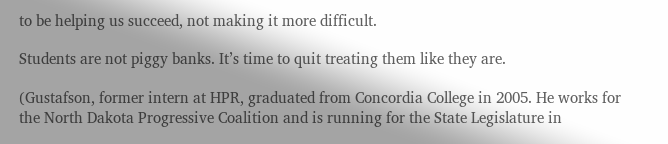to be helping us succeed, not making it more difficult.

Students are not piggy banks. It’s time to quit treating them like they are.

(Gustafson, former intern at HPR, graduated from Concordia College in 2005. He works for the North Dakota Progressive Coalition and is running for the State Legislature in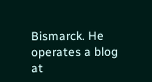Bismarck. He operates a blog at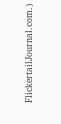FlickertailJournal.com.)